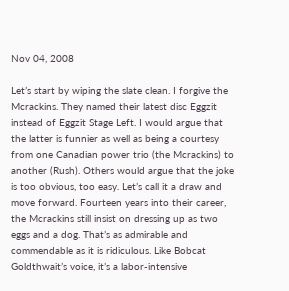Nov 04, 2008

Let’s start by wiping the slate clean. I forgive the Mcrackins. They named their latest disc Eggzit instead of Eggzit Stage Left. I would argue that the latter is funnier as well as being a courtesy from one Canadian power trio (the Mcrackins) to another (Rush). Others would argue that the joke is too obvious, too easy. Let’s call it a draw and move forward. Fourteen years into their career, the Mcrackins still insist on dressing up as two eggs and a dog. That’s as admirable and commendable as it is ridiculous. Like Bobcat Goldthwait’s voice, it’s a labor-intensive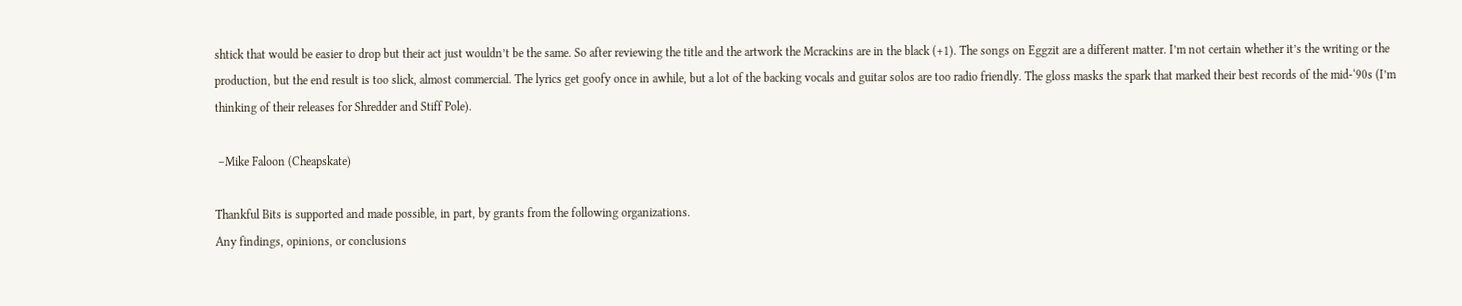shtick that would be easier to drop but their act just wouldn’t be the same. So after reviewing the title and the artwork the Mcrackins are in the black (+1). The songs on Eggzit are a different matter. I’m not certain whether it’s the writing or the production, but the end result is too slick, almost commercial. The lyrics get goofy once in awhile, but a lot of the backing vocals and guitar solos are too radio friendly. The gloss masks the spark that marked their best records of the mid-‘90s (I’m thinking of their releases for Shredder and Stiff Pole).

 –Mike Faloon (Cheapskate)

Thankful Bits is supported and made possible, in part, by grants from the following organizations.
Any findings, opinions, or conclusions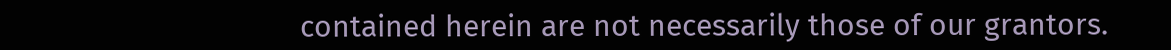contained herein are not necessarily those of our grantors.